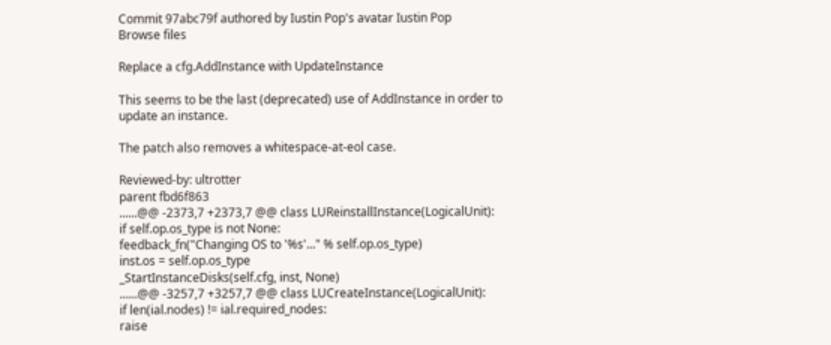Commit 97abc79f authored by Iustin Pop's avatar Iustin Pop
Browse files

Replace a cfg.AddInstance with UpdateInstance

This seems to be the last (deprecated) use of AddInstance in order to
update an instance.

The patch also removes a whitespace-at-eol case.

Reviewed-by: ultrotter
parent fbd6f863
......@@ -2373,7 +2373,7 @@ class LUReinstallInstance(LogicalUnit):
if self.op.os_type is not None:
feedback_fn("Changing OS to '%s'..." % self.op.os_type)
inst.os = self.op.os_type
_StartInstanceDisks(self.cfg, inst, None)
......@@ -3257,7 +3257,7 @@ class LUCreateInstance(LogicalUnit):
if len(ial.nodes) != ial.required_nodes:
raise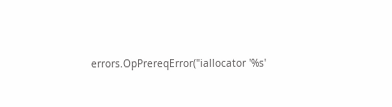errors.OpPrereqError("iallocator '%s'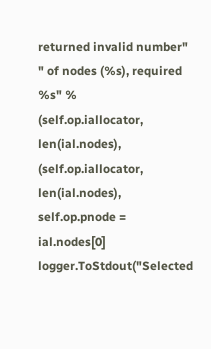returned invalid number"
" of nodes (%s), required %s" %
(self.op.iallocator, len(ial.nodes),
(self.op.iallocator, len(ial.nodes),
self.op.pnode = ial.nodes[0]
logger.ToStdout("Selected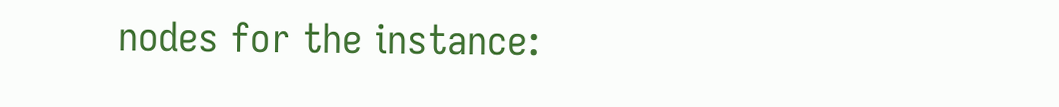nodes for the instance: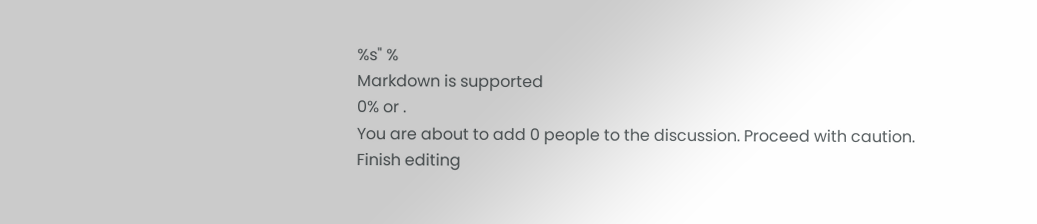%s" %
Markdown is supported
0% or .
You are about to add 0 people to the discussion. Proceed with caution.
Finish editing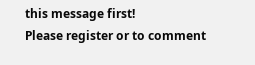this message first!
Please register or to comment